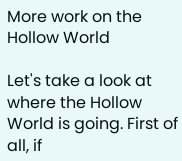More work on the Hollow World

Let's take a look at where the Hollow World is going. First of all, if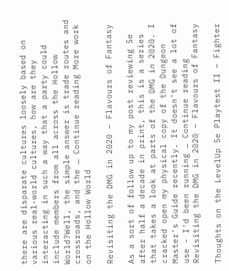there are disparate cultures loosely based on various real-world cultures, how are they interacting in such a way that a party could include members from all across the Hollow World?Well, the simple answer is trade routes and crossroads, and the … Continue reading More work on the Hollow World

Revisiting the DMG in 2020 – Flavours of Fantasy

As a sort of follow up to my post reviewing 5e after half a decade in print, this is a series that takes a look at parts of the DMG in 2020. I cracked open my physical copy of the Dungeon Master's Guide recently. It doesn't see a lot of use - I'd been running … Continue reading Revisiting the DMG in 2020 – Flavours of Fantasy

Thoughts on the LevelUp 5e Playtest II – Fighter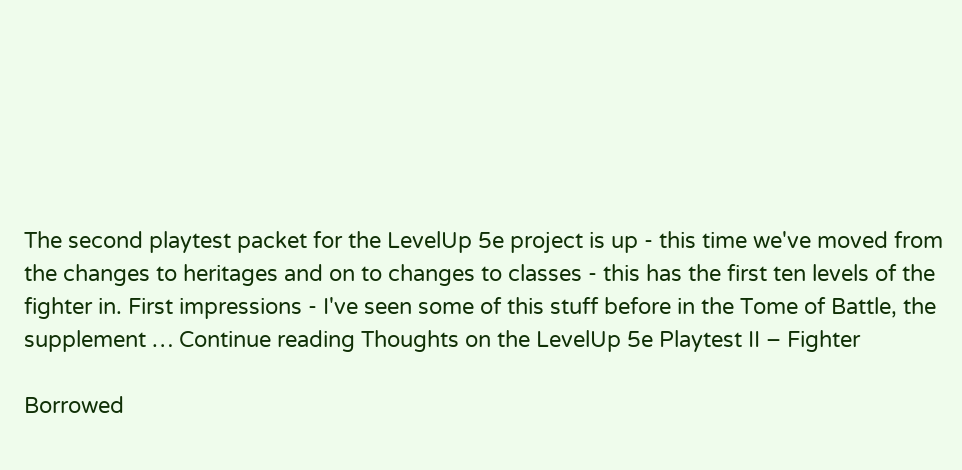The second playtest packet for the LevelUp 5e project is up - this time we've moved from the changes to heritages and on to changes to classes - this has the first ten levels of the fighter in. First impressions - I've seen some of this stuff before in the Tome of Battle, the supplement … Continue reading Thoughts on the LevelUp 5e Playtest II – Fighter

Borrowed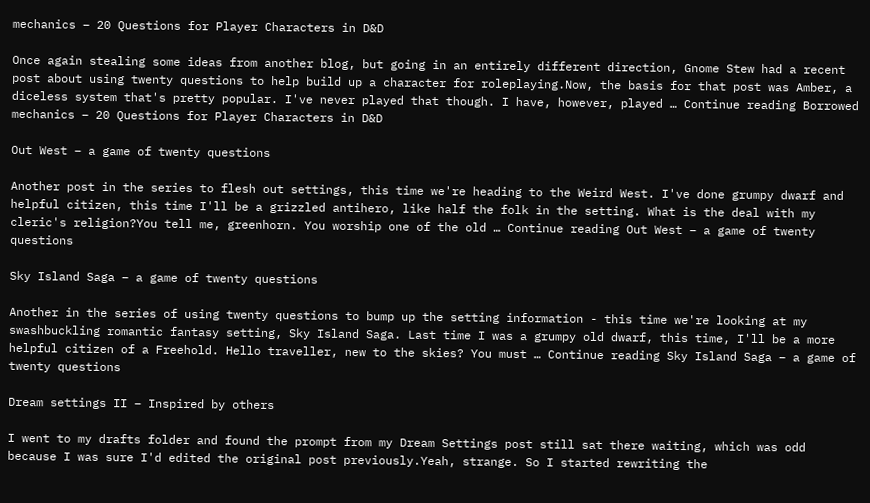mechanics – 20 Questions for Player Characters in D&D

Once again stealing some ideas from another blog, but going in an entirely different direction, Gnome Stew had a recent post about using twenty questions to help build up a character for roleplaying.Now, the basis for that post was Amber, a diceless system that's pretty popular. I've never played that though. I have, however, played … Continue reading Borrowed mechanics – 20 Questions for Player Characters in D&D

Out West – a game of twenty questions

Another post in the series to flesh out settings, this time we're heading to the Weird West. I've done grumpy dwarf and helpful citizen, this time I'll be a grizzled antihero, like half the folk in the setting. What is the deal with my cleric's religion?You tell me, greenhorn. You worship one of the old … Continue reading Out West – a game of twenty questions

Sky Island Saga – a game of twenty questions

Another in the series of using twenty questions to bump up the setting information - this time we're looking at my swashbuckling romantic fantasy setting, Sky Island Saga. Last time I was a grumpy old dwarf, this time, I'll be a more helpful citizen of a Freehold. Hello traveller, new to the skies? You must … Continue reading Sky Island Saga – a game of twenty questions

Dream settings II – Inspired by others

I went to my drafts folder and found the prompt from my Dream Settings post still sat there waiting, which was odd because I was sure I'd edited the original post previously.Yeah, strange. So I started rewriting the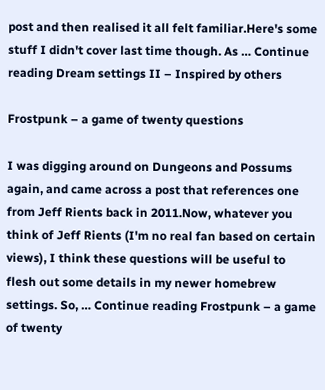post and then realised it all felt familiar.Here's some stuff I didn't cover last time though. As … Continue reading Dream settings II – Inspired by others

Frostpunk – a game of twenty questions

I was digging around on Dungeons and Possums again, and came across a post that references one from Jeff Rients back in 2011.Now, whatever you think of Jeff Rients (I'm no real fan based on certain views), I think these questions will be useful to flesh out some details in my newer homebrew settings. So, … Continue reading Frostpunk – a game of twenty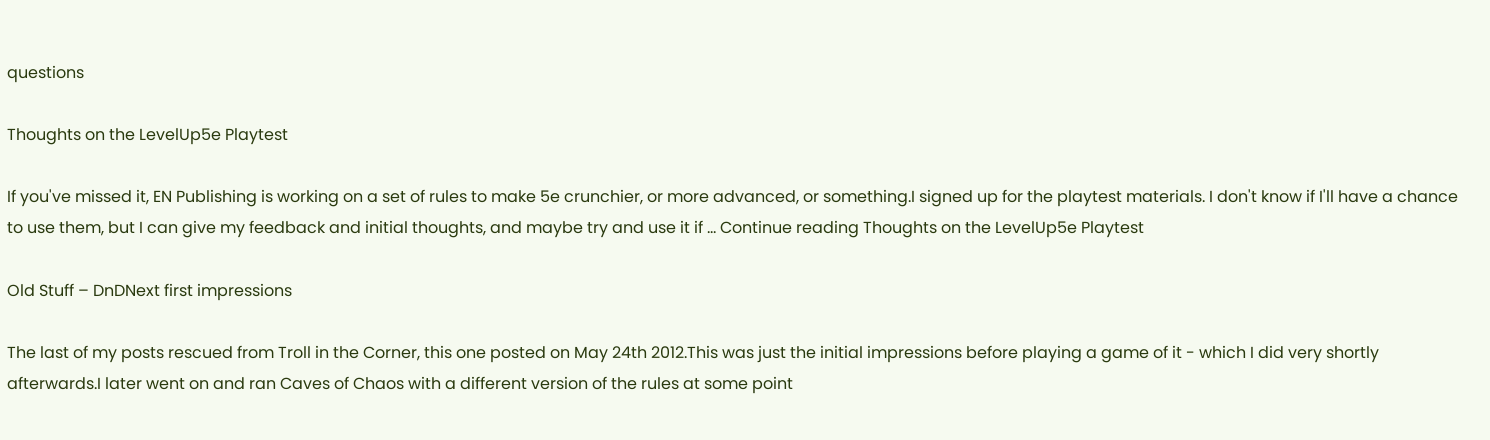questions

Thoughts on the LevelUp5e Playtest

If you've missed it, EN Publishing is working on a set of rules to make 5e crunchier, or more advanced, or something.I signed up for the playtest materials. I don't know if I'll have a chance to use them, but I can give my feedback and initial thoughts, and maybe try and use it if … Continue reading Thoughts on the LevelUp5e Playtest

Old Stuff – DnDNext first impressions

The last of my posts rescued from Troll in the Corner, this one posted on May 24th 2012.This was just the initial impressions before playing a game of it - which I did very shortly afterwards.I later went on and ran Caves of Chaos with a different version of the rules at some point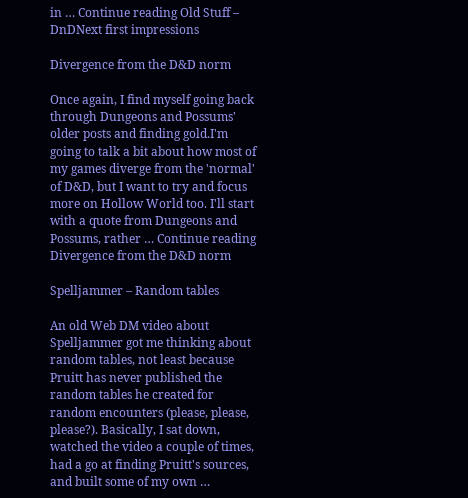in … Continue reading Old Stuff – DnDNext first impressions

Divergence from the D&D norm

Once again, I find myself going back through Dungeons and Possums' older posts and finding gold.I'm going to talk a bit about how most of my games diverge from the 'normal' of D&D, but I want to try and focus more on Hollow World too. I'll start with a quote from Dungeons and Possums, rather … Continue reading Divergence from the D&D norm

Spelljammer – Random tables

An old Web DM video about Spelljammer got me thinking about random tables, not least because Pruitt has never published the random tables he created for random encounters (please, please, please?). Basically, I sat down, watched the video a couple of times, had a go at finding Pruitt's sources, and built some of my own …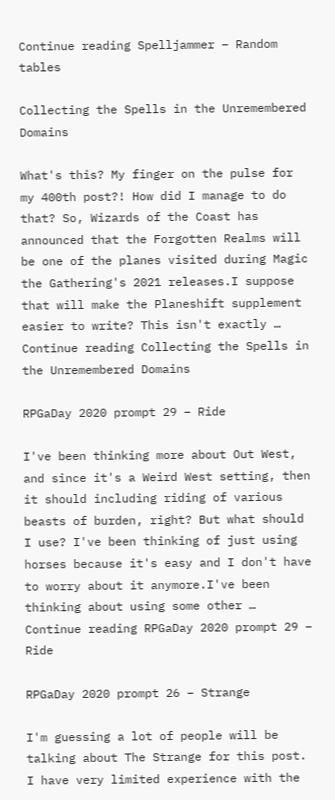Continue reading Spelljammer – Random tables

Collecting the Spells in the Unremembered Domains

What's this? My finger on the pulse for my 400th post?! How did I manage to do that? So, Wizards of the Coast has announced that the Forgotten Realms will be one of the planes visited during Magic the Gathering's 2021 releases.I suppose that will make the Planeshift supplement easier to write? This isn't exactly … Continue reading Collecting the Spells in the Unremembered Domains

RPGaDay 2020 prompt 29 – Ride

I've been thinking more about Out West, and since it's a Weird West setting, then it should including riding of various beasts of burden, right? But what should I use? I've been thinking of just using horses because it's easy and I don't have to worry about it anymore.I've been thinking about using some other … Continue reading RPGaDay 2020 prompt 29 – Ride

RPGaDay 2020 prompt 26 – Strange

I'm guessing a lot of people will be talking about The Strange for this post. I have very limited experience with the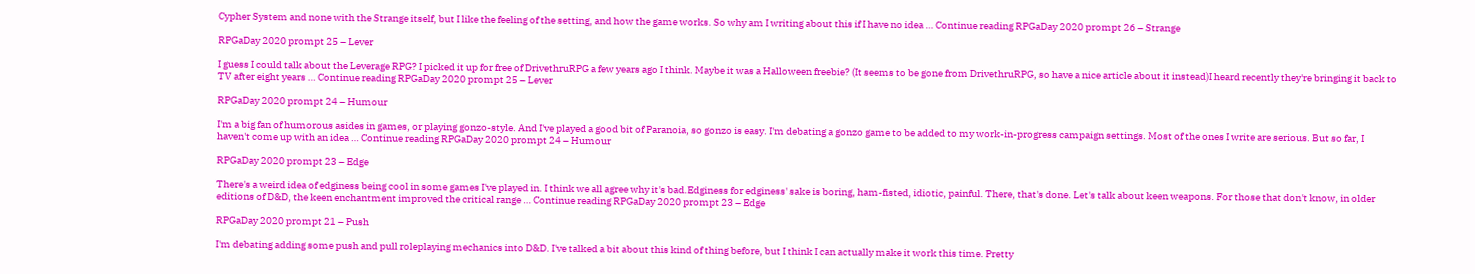Cypher System and none with the Strange itself, but I like the feeling of the setting, and how the game works. So why am I writing about this if I have no idea … Continue reading RPGaDay 2020 prompt 26 – Strange

RPGaDay 2020 prompt 25 – Lever

I guess I could talk about the Leverage RPG? I picked it up for free of DrivethruRPG a few years ago I think. Maybe it was a Halloween freebie? (It seems to be gone from DrivethruRPG, so have a nice article about it instead)I heard recently they're bringing it back to TV after eight years … Continue reading RPGaDay 2020 prompt 25 – Lever

RPGaDay 2020 prompt 24 – Humour

I'm a big fan of humorous asides in games, or playing gonzo-style. And I've played a good bit of Paranoia, so gonzo is easy. I'm debating a gonzo game to be added to my work-in-progress campaign settings. Most of the ones I write are serious. But so far, I haven't come up with an idea … Continue reading RPGaDay 2020 prompt 24 – Humour

RPGaDay 2020 prompt 23 – Edge

There's a weird idea of edginess being cool in some games I've played in. I think we all agree why it's bad.Edginess for edginess' sake is boring, ham-fisted, idiotic, painful. There, that's done. Let's talk about keen weapons. For those that don't know, in older editions of D&D, the keen enchantment improved the critical range … Continue reading RPGaDay 2020 prompt 23 – Edge

RPGaDay 2020 prompt 21 – Push

I'm debating adding some push and pull roleplaying mechanics into D&D. I've talked a bit about this kind of thing before, but I think I can actually make it work this time. Pretty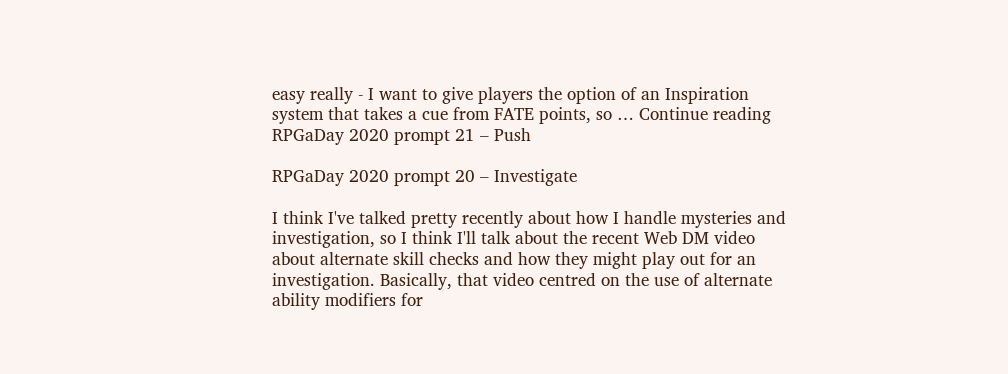easy really - I want to give players the option of an Inspiration system that takes a cue from FATE points, so … Continue reading RPGaDay 2020 prompt 21 – Push

RPGaDay 2020 prompt 20 – Investigate

I think I've talked pretty recently about how I handle mysteries and investigation, so I think I'll talk about the recent Web DM video about alternate skill checks and how they might play out for an investigation. Basically, that video centred on the use of alternate ability modifiers for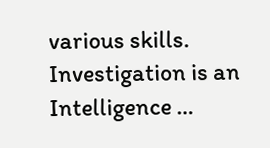various skills. Investigation is an Intelligence …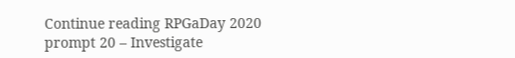Continue reading RPGaDay 2020 prompt 20 – Investigate